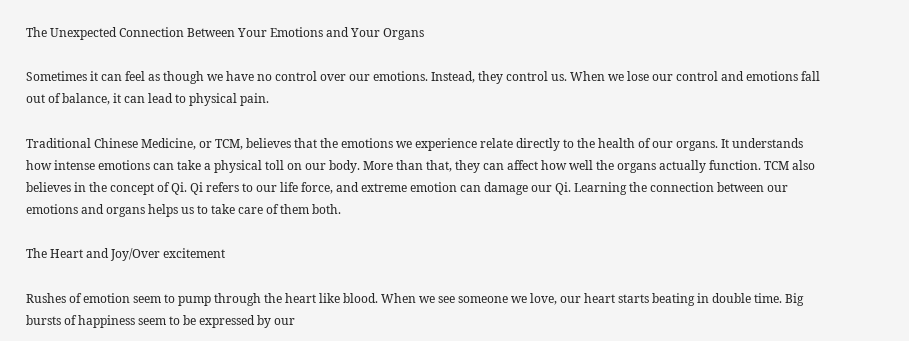The Unexpected Connection Between Your Emotions and Your Organs

Sometimes it can feel as though we have no control over our emotions. Instead, they control us. When we lose our control and emotions fall out of balance, it can lead to physical pain.

Traditional Chinese Medicine, or TCM, believes that the emotions we experience relate directly to the health of our organs. It understands how intense emotions can take a physical toll on our body. More than that, they can affect how well the organs actually function. TCM also believes in the concept of Qi. Qi refers to our life force, and extreme emotion can damage our Qi. Learning the connection between our emotions and organs helps us to take care of them both.

The Heart and Joy/Over excitement

Rushes of emotion seem to pump through the heart like blood. When we see someone we love, our heart starts beating in double time. Big bursts of happiness seem to be expressed by our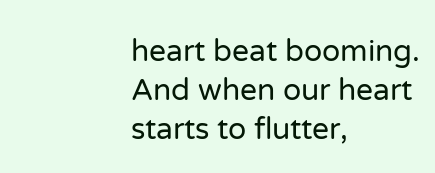heart beat booming. And when our heart starts to flutter,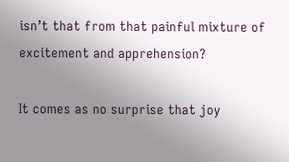isn’t that from that painful mixture of excitement and apprehension?

It comes as no surprise that joy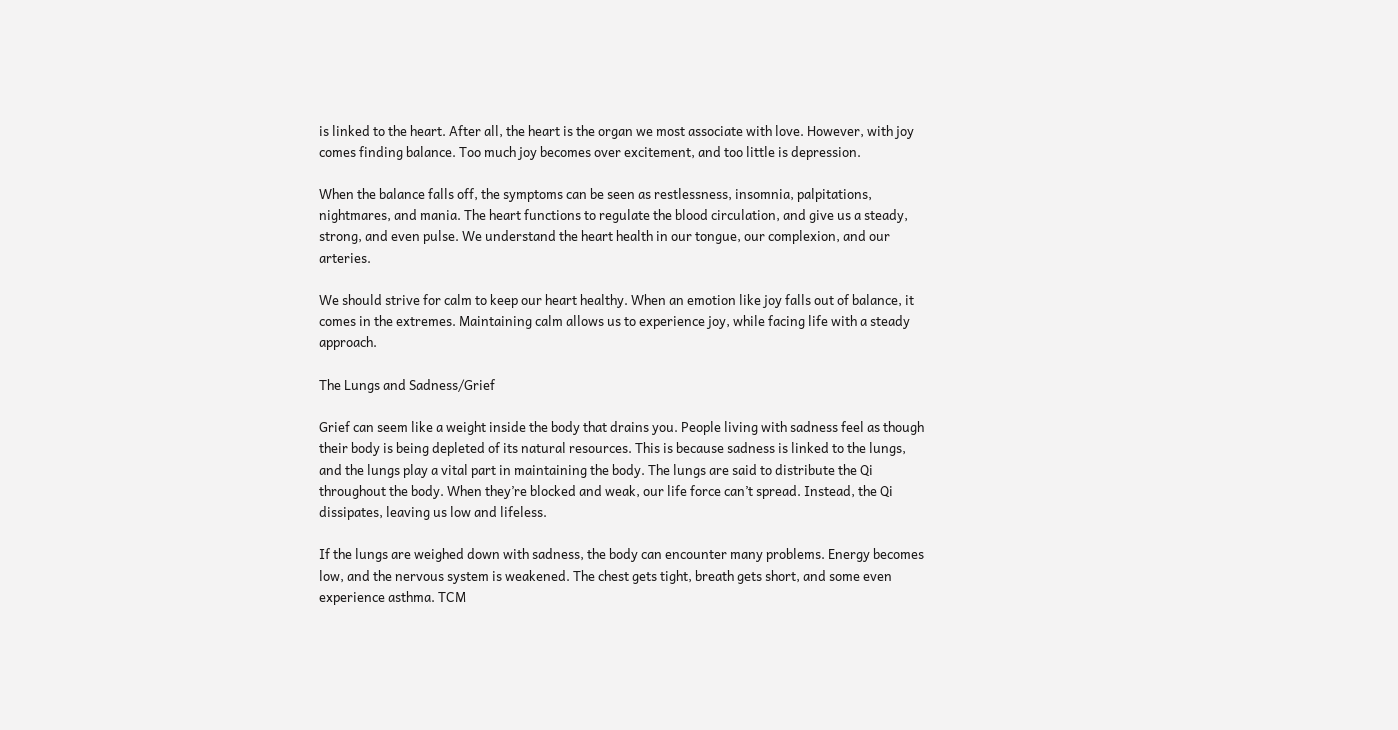is linked to the heart. After all, the heart is the organ we most associate with love. However, with joy comes finding balance. Too much joy becomes over excitement, and too little is depression.

When the balance falls off, the symptoms can be seen as restlessness, insomnia, palpitations, nightmares, and mania. The heart functions to regulate the blood circulation, and give us a steady, strong, and even pulse. We understand the heart health in our tongue, our complexion, and our arteries.

We should strive for calm to keep our heart healthy. When an emotion like joy falls out of balance, it comes in the extremes. Maintaining calm allows us to experience joy, while facing life with a steady approach.

The Lungs and Sadness/Grief

Grief can seem like a weight inside the body that drains you. People living with sadness feel as though their body is being depleted of its natural resources. This is because sadness is linked to the lungs, and the lungs play a vital part in maintaining the body. The lungs are said to distribute the Qi throughout the body. When they’re blocked and weak, our life force can’t spread. Instead, the Qi dissipates, leaving us low and lifeless.

If the lungs are weighed down with sadness, the body can encounter many problems. Energy becomes low, and the nervous system is weakened. The chest gets tight, breath gets short, and some even experience asthma. TCM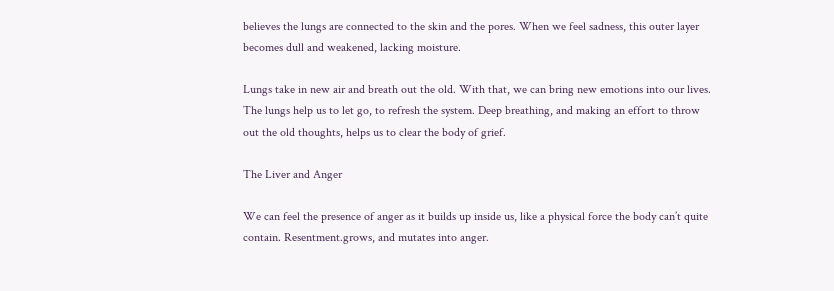believes the lungs are connected to the skin and the pores. When we feel sadness, this outer layer becomes dull and weakened, lacking moisture.

Lungs take in new air and breath out the old. With that, we can bring new emotions into our lives. The lungs help us to let go, to refresh the system. Deep breathing, and making an effort to throw out the old thoughts, helps us to clear the body of grief.

The Liver and Anger

We can feel the presence of anger as it builds up inside us, like a physical force the body can’t quite contain. Resentment.grows, and mutates into anger.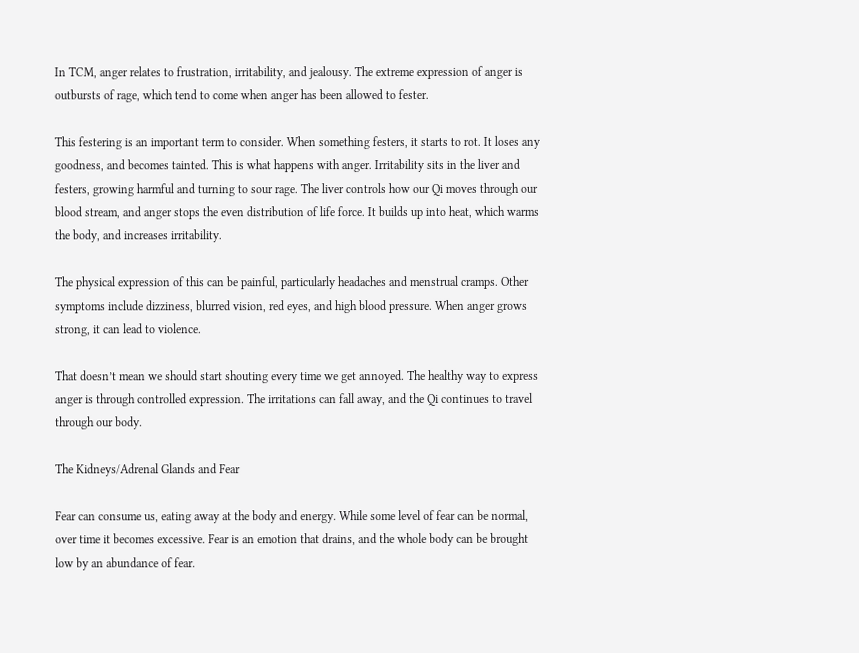In TCM, anger relates to frustration, irritability, and jealousy. The extreme expression of anger is outbursts of rage, which tend to come when anger has been allowed to fester.

This festering is an important term to consider. When something festers, it starts to rot. It loses any goodness, and becomes tainted. This is what happens with anger. Irritability sits in the liver and festers, growing harmful and turning to sour rage. The liver controls how our Qi moves through our blood stream, and anger stops the even distribution of life force. It builds up into heat, which warms the body, and increases irritability.

The physical expression of this can be painful, particularly headaches and menstrual cramps. Other symptoms include dizziness, blurred vision, red eyes, and high blood pressure. When anger grows strong, it can lead to violence.

That doesn’t mean we should start shouting every time we get annoyed. The healthy way to express anger is through controlled expression. The irritations can fall away, and the Qi continues to travel through our body.

The Kidneys/Adrenal Glands and Fear

Fear can consume us, eating away at the body and energy. While some level of fear can be normal, over time it becomes excessive. Fear is an emotion that drains, and the whole body can be brought low by an abundance of fear.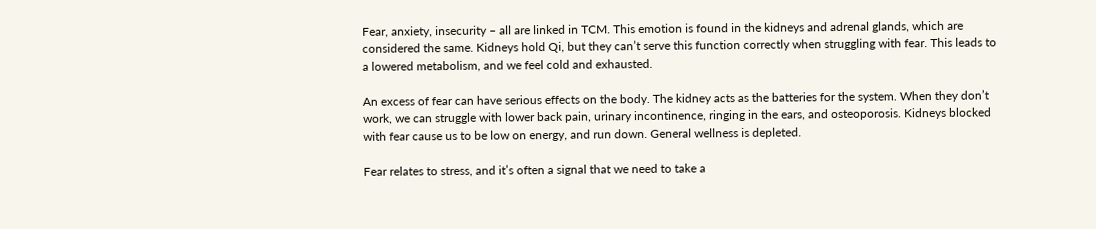Fear, anxiety, insecurity – all are linked in TCM. This emotion is found in the kidneys and adrenal glands, which are considered the same. Kidneys hold Qi, but they can’t serve this function correctly when struggling with fear. This leads to a lowered metabolism, and we feel cold and exhausted.

An excess of fear can have serious effects on the body. The kidney acts as the batteries for the system. When they don’t work, we can struggle with lower back pain, urinary incontinence, ringing in the ears, and osteoporosis. Kidneys blocked with fear cause us to be low on energy, and run down. General wellness is depleted.

Fear relates to stress, and it’s often a signal that we need to take a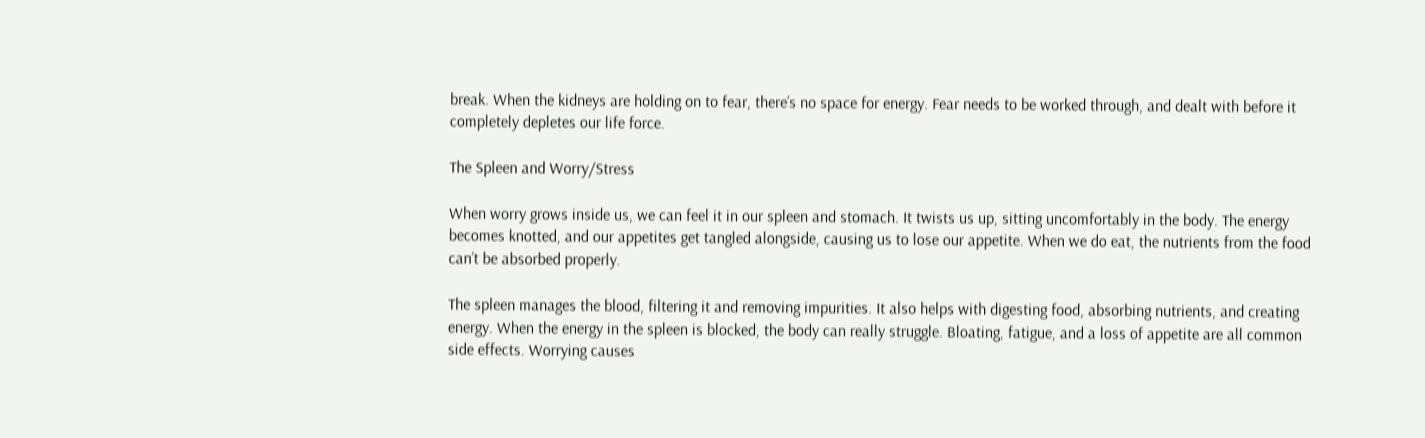break. When the kidneys are holding on to fear, there’s no space for energy. Fear needs to be worked through, and dealt with before it completely depletes our life force.

The Spleen and Worry/Stress

When worry grows inside us, we can feel it in our spleen and stomach. It twists us up, sitting uncomfortably in the body. The energy becomes knotted, and our appetites get tangled alongside, causing us to lose our appetite. When we do eat, the nutrients from the food can’t be absorbed properly.

The spleen manages the blood, filtering it and removing impurities. It also helps with digesting food, absorbing nutrients, and creating energy. When the energy in the spleen is blocked, the body can really struggle. Bloating, fatigue, and a loss of appetite are all common side effects. Worrying causes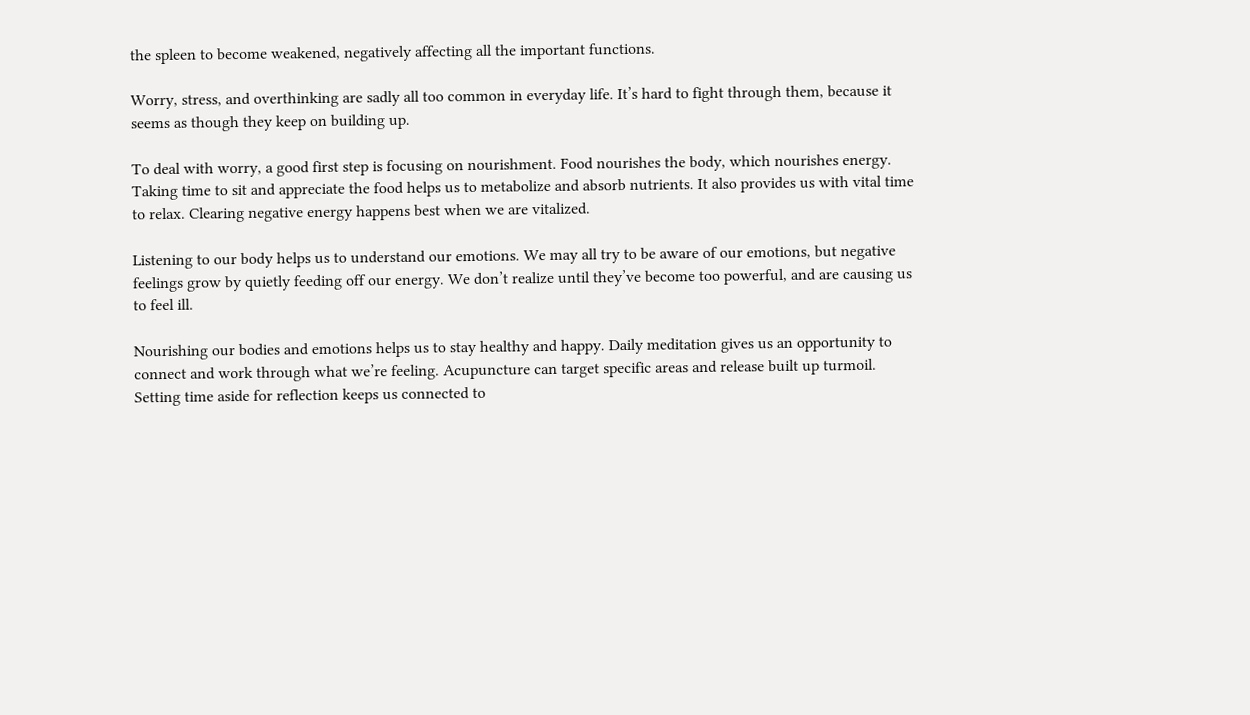the spleen to become weakened, negatively affecting all the important functions.

Worry, stress, and overthinking are sadly all too common in everyday life. It’s hard to fight through them, because it seems as though they keep on building up.

To deal with worry, a good first step is focusing on nourishment. Food nourishes the body, which nourishes energy. Taking time to sit and appreciate the food helps us to metabolize and absorb nutrients. It also provides us with vital time to relax. Clearing negative energy happens best when we are vitalized.

Listening to our body helps us to understand our emotions. We may all try to be aware of our emotions, but negative feelings grow by quietly feeding off our energy. We don’t realize until they’ve become too powerful, and are causing us to feel ill.

Nourishing our bodies and emotions helps us to stay healthy and happy. Daily meditation gives us an opportunity to connect and work through what we’re feeling. Acupuncture can target specific areas and release built up turmoil. Setting time aside for reflection keeps us connected to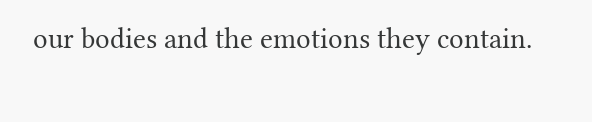our bodies and the emotions they contain.